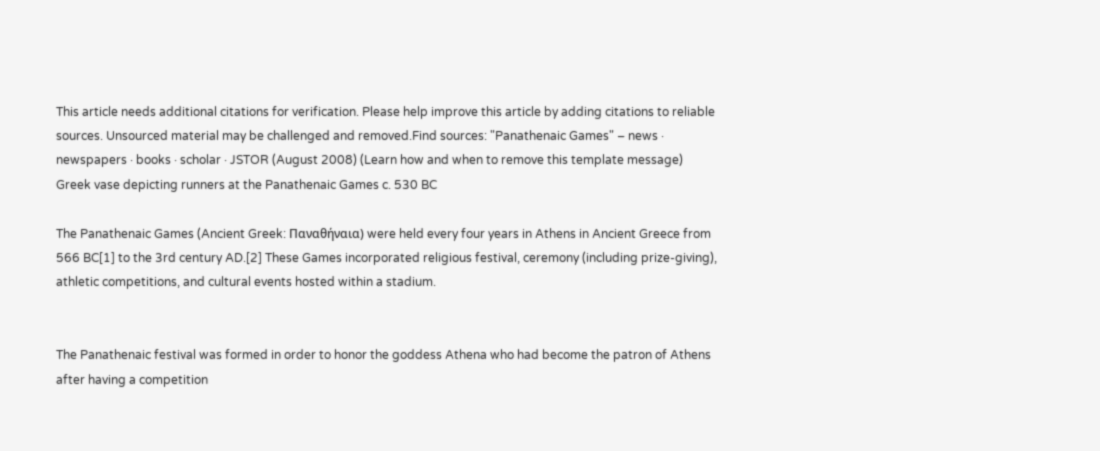This article needs additional citations for verification. Please help improve this article by adding citations to reliable sources. Unsourced material may be challenged and removed.Find sources: "Panathenaic Games" – news · newspapers · books · scholar · JSTOR (August 2008) (Learn how and when to remove this template message)
Greek vase depicting runners at the Panathenaic Games c. 530 BC

The Panathenaic Games (Ancient Greek: Παναθήναια) were held every four years in Athens in Ancient Greece from 566 BC[1] to the 3rd century AD.[2] These Games incorporated religious festival, ceremony (including prize-giving), athletic competitions, and cultural events hosted within a stadium.


The Panathenaic festival was formed in order to honor the goddess Athena who had become the patron of Athens after having a competition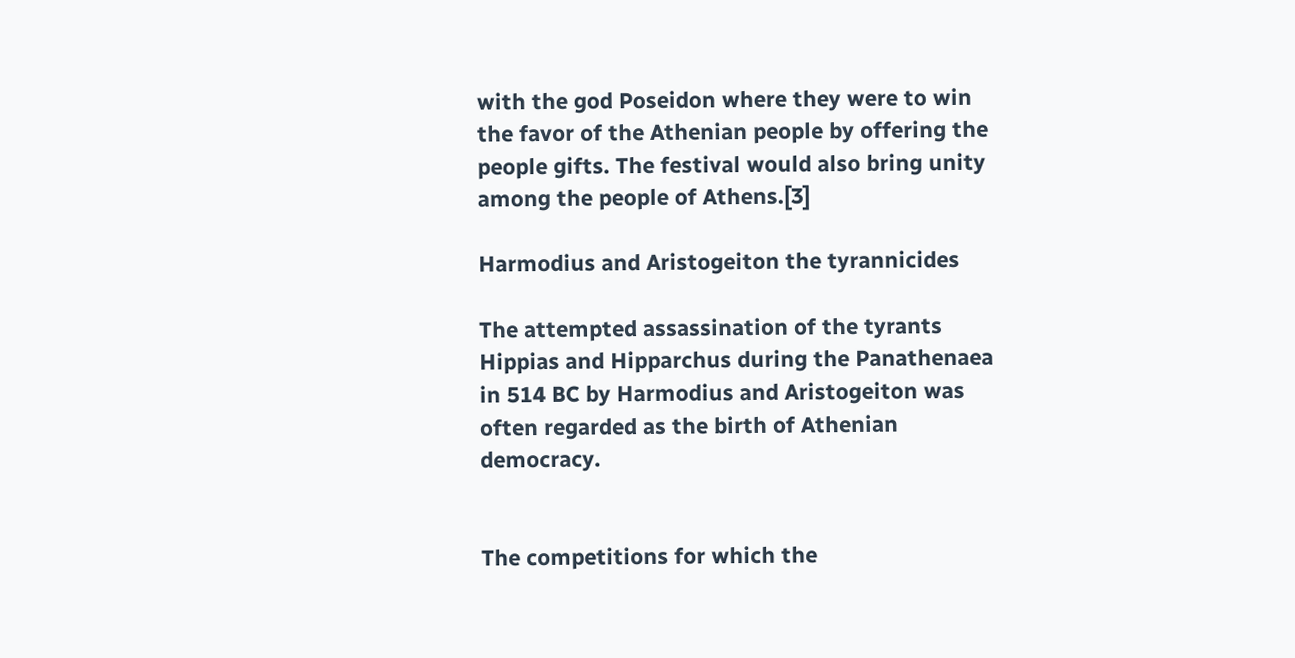with the god Poseidon where they were to win the favor of the Athenian people by offering the people gifts. The festival would also bring unity among the people of Athens.[3]

Harmodius and Aristogeiton the tyrannicides

The attempted assassination of the tyrants Hippias and Hipparchus during the Panathenaea in 514 BC by Harmodius and Aristogeiton was often regarded as the birth of Athenian democracy.


The competitions for which the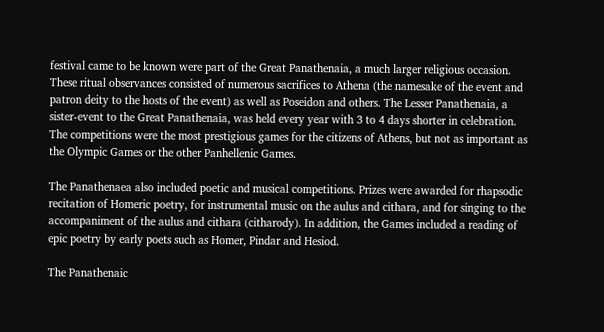festival came to be known were part of the Great Panathenaia, a much larger religious occasion. These ritual observances consisted of numerous sacrifices to Athena (the namesake of the event and patron deity to the hosts of the event) as well as Poseidon and others. The Lesser Panathenaia, a sister-event to the Great Panathenaia, was held every year with 3 to 4 days shorter in celebration. The competitions were the most prestigious games for the citizens of Athens, but not as important as the Olympic Games or the other Panhellenic Games.

The Panathenaea also included poetic and musical competitions. Prizes were awarded for rhapsodic recitation of Homeric poetry, for instrumental music on the aulus and cithara, and for singing to the accompaniment of the aulus and cithara (citharody). In addition, the Games included a reading of epic poetry by early poets such as Homer, Pindar and Hesiod.

The Panathenaic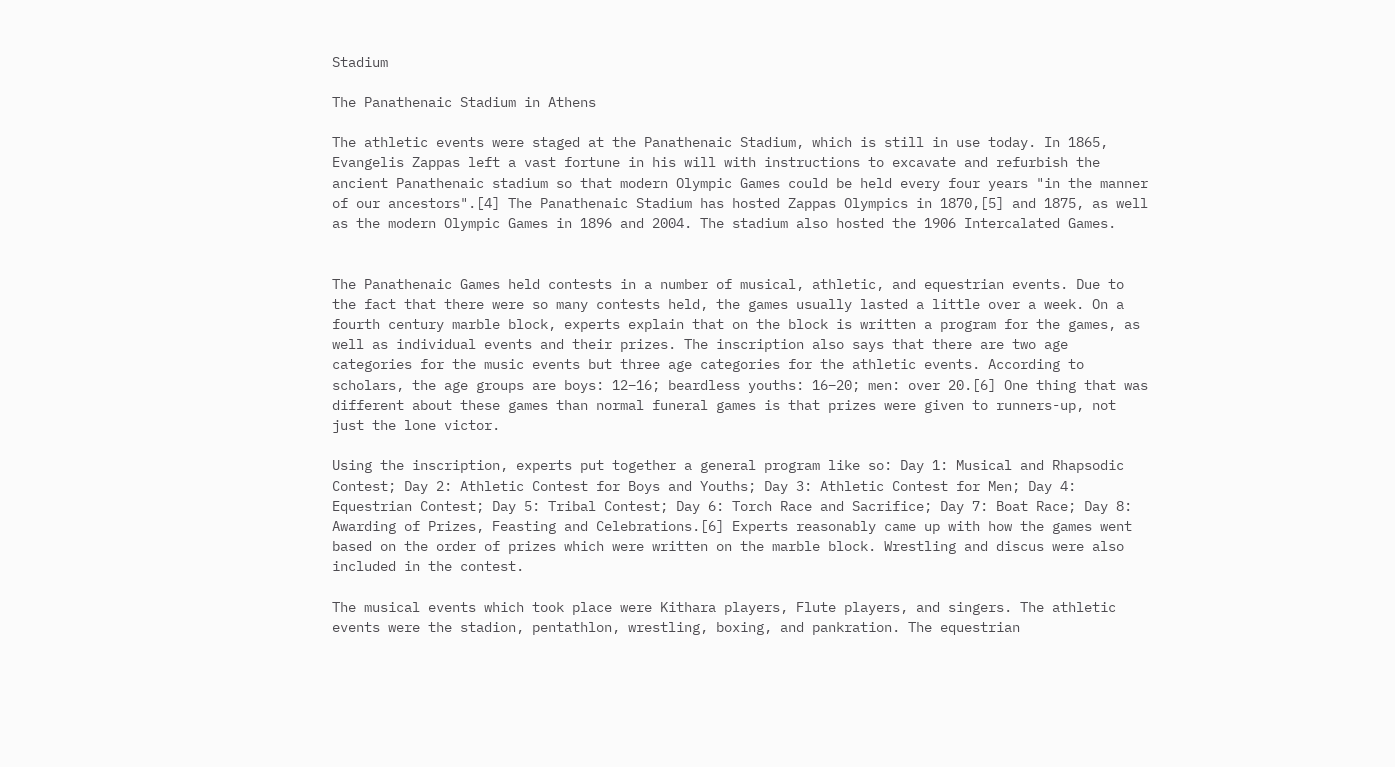Stadium

The Panathenaic Stadium in Athens

The athletic events were staged at the Panathenaic Stadium, which is still in use today. In 1865, Evangelis Zappas left a vast fortune in his will with instructions to excavate and refurbish the ancient Panathenaic stadium so that modern Olympic Games could be held every four years "in the manner of our ancestors".[4] The Panathenaic Stadium has hosted Zappas Olympics in 1870,[5] and 1875, as well as the modern Olympic Games in 1896 and 2004. The stadium also hosted the 1906 Intercalated Games.


The Panathenaic Games held contests in a number of musical, athletic, and equestrian events. Due to the fact that there were so many contests held, the games usually lasted a little over a week. On a fourth century marble block, experts explain that on the block is written a program for the games, as well as individual events and their prizes. The inscription also says that there are two age categories for the music events but three age categories for the athletic events. According to scholars, the age groups are boys: 12–16; beardless youths: 16–20; men: over 20.[6] One thing that was different about these games than normal funeral games is that prizes were given to runners-up, not just the lone victor.

Using the inscription, experts put together a general program like so: Day 1: Musical and Rhapsodic Contest; Day 2: Athletic Contest for Boys and Youths; Day 3: Athletic Contest for Men; Day 4: Equestrian Contest; Day 5: Tribal Contest; Day 6: Torch Race and Sacrifice; Day 7: Boat Race; Day 8: Awarding of Prizes, Feasting and Celebrations.[6] Experts reasonably came up with how the games went based on the order of prizes which were written on the marble block. Wrestling and discus were also included in the contest.

The musical events which took place were Kithara players, Flute players, and singers. The athletic events were the stadion, pentathlon, wrestling, boxing, and pankration. The equestrian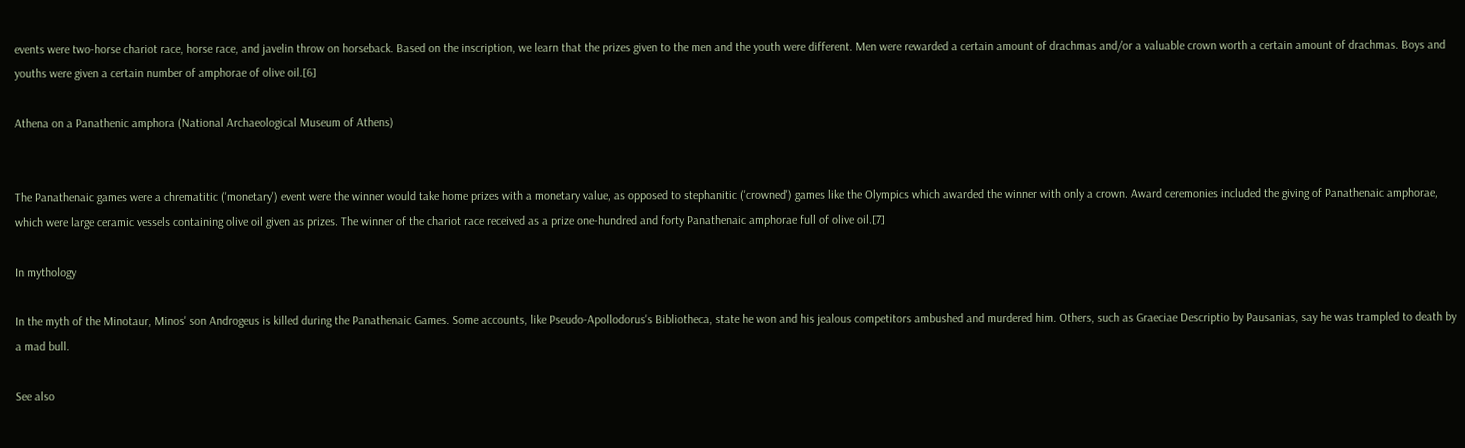events were two-horse chariot race, horse race, and javelin throw on horseback. Based on the inscription, we learn that the prizes given to the men and the youth were different. Men were rewarded a certain amount of drachmas and/or a valuable crown worth a certain amount of drachmas. Boys and youths were given a certain number of amphorae of olive oil.[6]

Athena on a Panathenic amphora (National Archaeological Museum of Athens)


The Panathenaic games were a chrematitic ('monetary') event were the winner would take home prizes with a monetary value, as opposed to stephanitic ('crowned') games like the Olympics which awarded the winner with only a crown. Award ceremonies included the giving of Panathenaic amphorae, which were large ceramic vessels containing olive oil given as prizes. The winner of the chariot race received as a prize one-hundred and forty Panathenaic amphorae full of olive oil.[7]

In mythology

In the myth of the Minotaur, Minos' son Androgeus is killed during the Panathenaic Games. Some accounts, like Pseudo-Apollodorus's Bibliotheca, state he won and his jealous competitors ambushed and murdered him. Others, such as Graeciae Descriptio by Pausanias, say he was trampled to death by a mad bull.

See also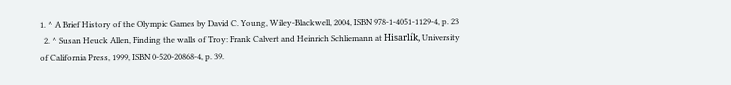1. ^ A Brief History of the Olympic Games by David C. Young, Wiley-Blackwell, 2004, ISBN 978-1-4051-1129-4, p. 23
  2. ^ Susan Heuck Allen, Finding the walls of Troy: Frank Calvert and Heinrich Schliemann at Hisarlík, University of California Press, 1999, ISBN 0-520-20868-4, p. 39.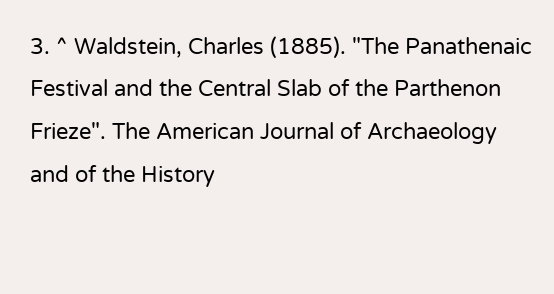3. ^ Waldstein, Charles (1885). "The Panathenaic Festival and the Central Slab of the Parthenon Frieze". The American Journal of Archaeology and of the History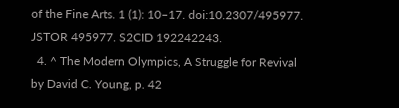of the Fine Arts. 1 (1): 10–17. doi:10.2307/495977. JSTOR 495977. S2CID 192242243.
  4. ^ The Modern Olympics, A Struggle for Revival by David C. Young, p. 42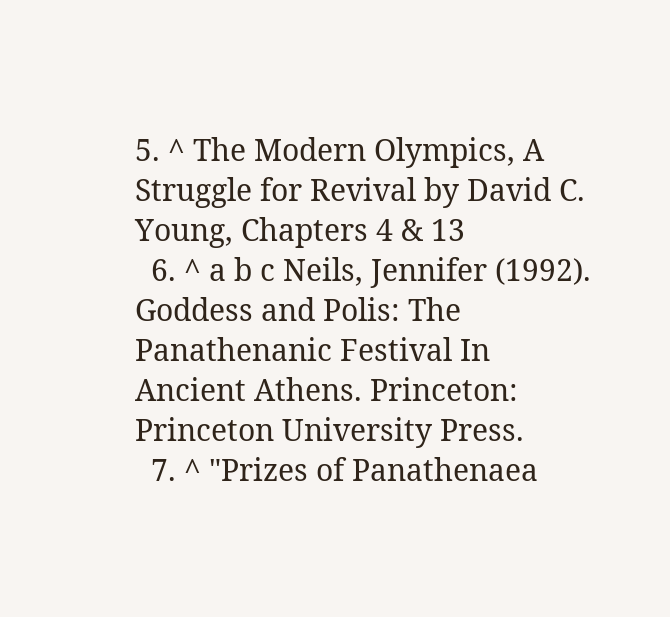5. ^ The Modern Olympics, A Struggle for Revival by David C. Young, Chapters 4 & 13
  6. ^ a b c Neils, Jennifer (1992). Goddess and Polis: The Panathenanic Festival In Ancient Athens. Princeton: Princeton University Press.
  7. ^ "Prizes of Panathenaea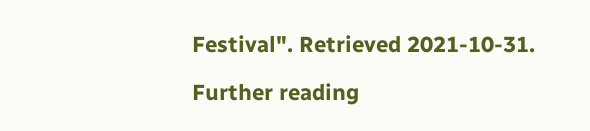Festival". Retrieved 2021-10-31.

Further reading